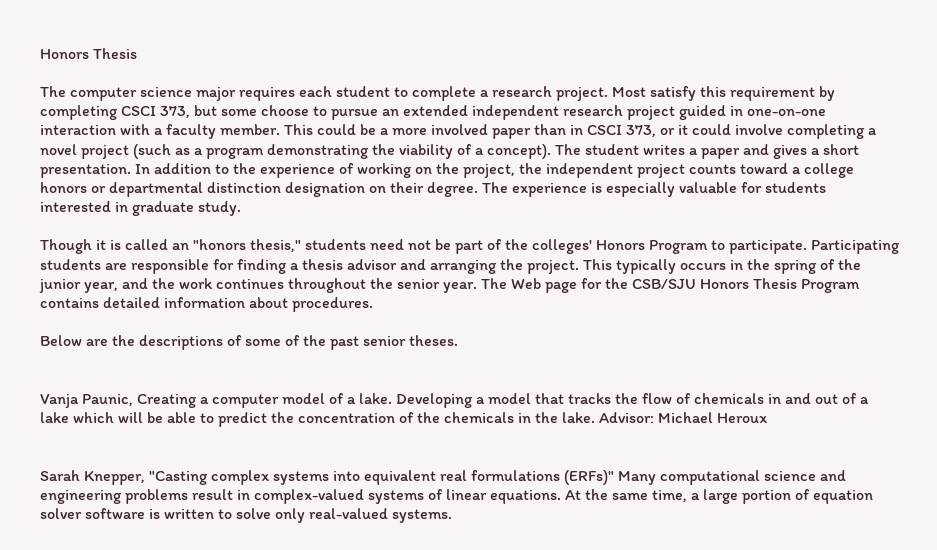Honors Thesis

The computer science major requires each student to complete a research project. Most satisfy this requirement by completing CSCI 373, but some choose to pursue an extended independent research project guided in one-on-one interaction with a faculty member. This could be a more involved paper than in CSCI 373, or it could involve completing a novel project (such as a program demonstrating the viability of a concept). The student writes a paper and gives a short presentation. In addition to the experience of working on the project, the independent project counts toward a college honors or departmental distinction designation on their degree. The experience is especially valuable for students interested in graduate study.

Though it is called an "honors thesis," students need not be part of the colleges' Honors Program to participate. Participating students are responsible for finding a thesis advisor and arranging the project. This typically occurs in the spring of the junior year, and the work continues throughout the senior year. The Web page for the CSB/SJU Honors Thesis Program contains detailed information about procedures.

Below are the descriptions of some of the past senior theses.


Vanja Paunic, Creating a computer model of a lake. Developing a model that tracks the flow of chemicals in and out of a lake which will be able to predict the concentration of the chemicals in the lake. Advisor: Michael Heroux


Sarah Knepper, "Casting complex systems into equivalent real formulations (ERFs)" Many computational science and engineering problems result in complex-valued systems of linear equations. At the same time, a large portion of equation solver software is written to solve only real-valued systems.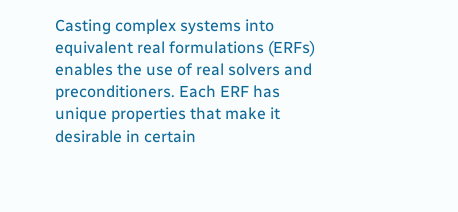Casting complex systems into equivalent real formulations (ERFs) enables the use of real solvers and preconditioners. Each ERF has unique properties that make it desirable in certain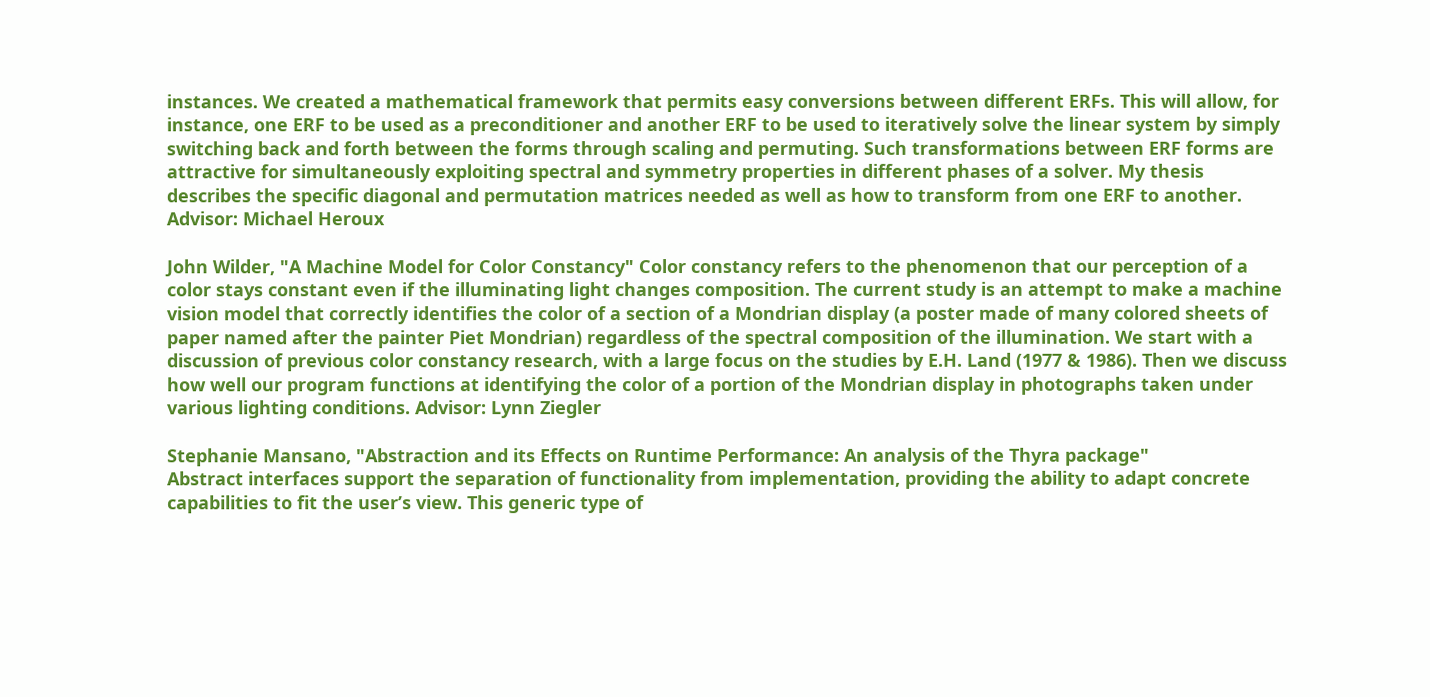instances. We created a mathematical framework that permits easy conversions between different ERFs. This will allow, for instance, one ERF to be used as a preconditioner and another ERF to be used to iteratively solve the linear system by simply switching back and forth between the forms through scaling and permuting. Such transformations between ERF forms are attractive for simultaneously exploiting spectral and symmetry properties in different phases of a solver. My thesis describes the specific diagonal and permutation matrices needed as well as how to transform from one ERF to another. Advisor: Michael Heroux

John Wilder, "A Machine Model for Color Constancy" Color constancy refers to the phenomenon that our perception of a color stays constant even if the illuminating light changes composition. The current study is an attempt to make a machine vision model that correctly identifies the color of a section of a Mondrian display (a poster made of many colored sheets of paper named after the painter Piet Mondrian) regardless of the spectral composition of the illumination. We start with a discussion of previous color constancy research, with a large focus on the studies by E.H. Land (1977 & 1986). Then we discuss how well our program functions at identifying the color of a portion of the Mondrian display in photographs taken under various lighting conditions. Advisor: Lynn Ziegler

Stephanie Mansano, "Abstraction and its Effects on Runtime Performance: An analysis of the Thyra package"
Abstract interfaces support the separation of functionality from implementation, providing the ability to adapt concrete capabilities to fit the user’s view. This generic type of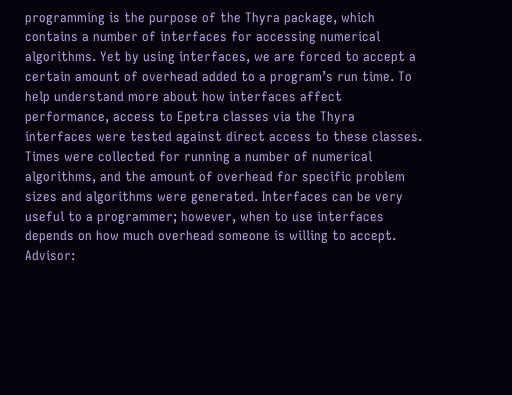programming is the purpose of the Thyra package, which contains a number of interfaces for accessing numerical algorithms. Yet by using interfaces, we are forced to accept a certain amount of overhead added to a program’s run time. To help understand more about how interfaces affect performance, access to Epetra classes via the Thyra interfaces were tested against direct access to these classes. Times were collected for running a number of numerical algorithms, and the amount of overhead for specific problem sizes and algorithms were generated. Interfaces can be very useful to a programmer; however, when to use interfaces depends on how much overhead someone is willing to accept. Advisor: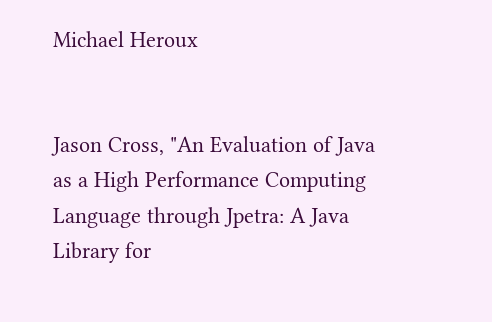Michael Heroux


Jason Cross, "An Evaluation of Java as a High Performance Computing Language through Jpetra: A Java Library for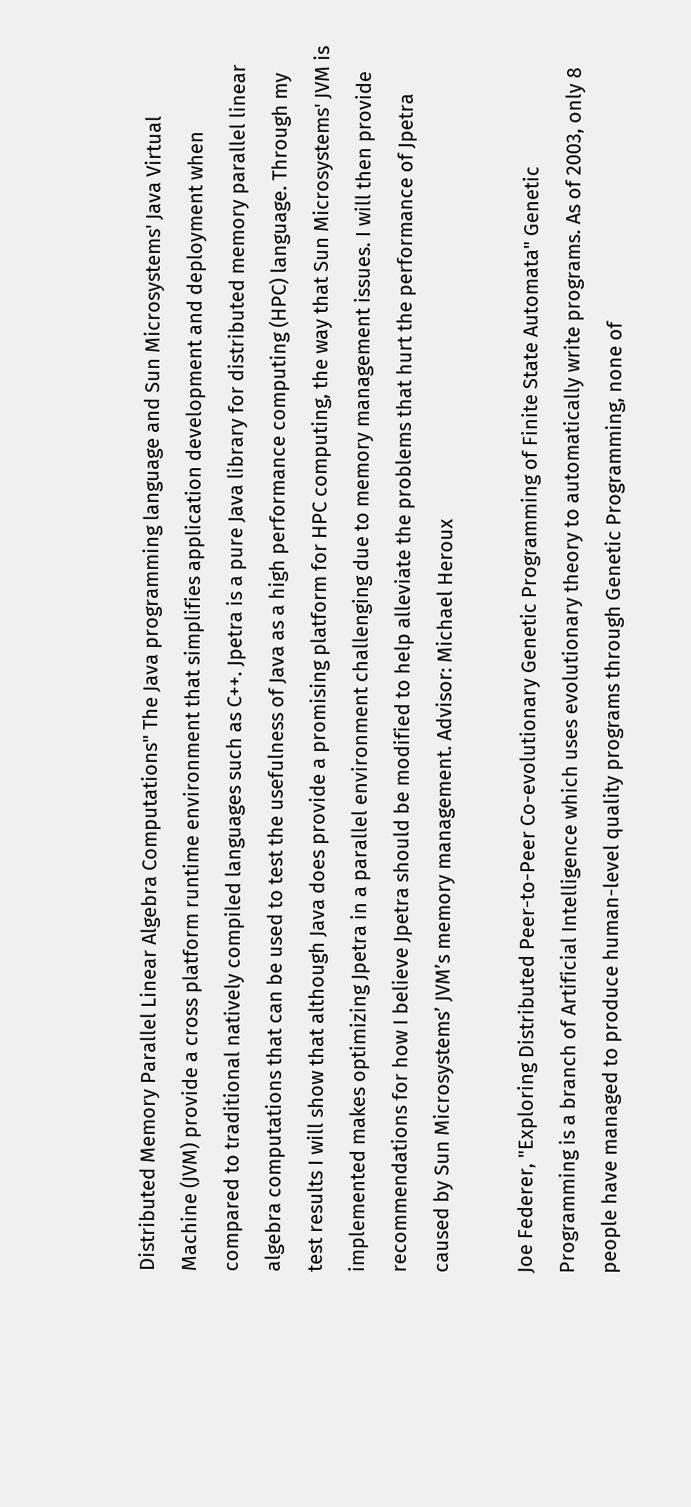Distributed Memory Parallel Linear Algebra Computations" The Java programming language and Sun Microsystems' Java Virtual Machine (JVM) provide a cross platform runtime environment that simplifies application development and deployment when compared to traditional natively compiled languages such as C++. Jpetra is a pure Java library for distributed memory parallel linear algebra computations that can be used to test the usefulness of Java as a high performance computing (HPC) language. Through my test results I will show that although Java does provide a promising platform for HPC computing, the way that Sun Microsystems' JVM is implemented makes optimizing Jpetra in a parallel environment challenging due to memory management issues. I will then provide recommendations for how I believe Jpetra should be modified to help alleviate the problems that hurt the performance of Jpetra caused by Sun Microsystems’ JVM’s memory management. Advisor: Michael Heroux

Joe Federer, "Exploring Distributed Peer-to-Peer Co-evolutionary Genetic Programming of Finite State Automata" Genetic Programming is a branch of Artificial Intelligence which uses evolutionary theory to automatically write programs. As of 2003, only 8 people have managed to produce human-level quality programs through Genetic Programming, none of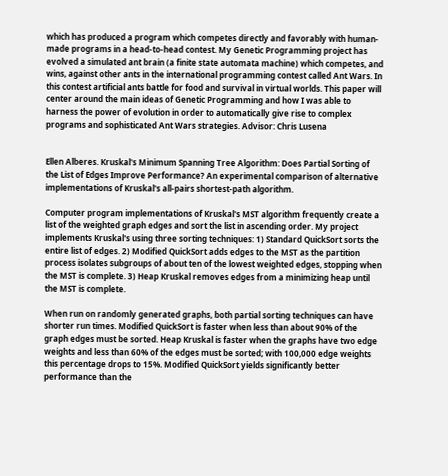which has produced a program which competes directly and favorably with human-made programs in a head-to-head contest. My Genetic Programming project has evolved a simulated ant brain (a finite state automata machine) which competes, and wins, against other ants in the international programming contest called Ant Wars. In this contest artificial ants battle for food and survival in virtual worlds. This paper will center around the main ideas of Genetic Programming and how I was able to harness the power of evolution in order to automatically give rise to complex programs and sophisticated Ant Wars strategies. Advisor: Chris Lusena


Ellen Alberes. Kruskal's Minimum Spanning Tree Algorithm: Does Partial Sorting of the List of Edges Improve Performance? An experimental comparison of alternative implementations of Kruskal's all-pairs shortest-path algorithm.

Computer program implementations of Kruskal's MST algorithm frequently create a list of the weighted graph edges and sort the list in ascending order. My project implements Kruskal's using three sorting techniques: 1) Standard QuickSort sorts the entire list of edges. 2) Modified QuickSort adds edges to the MST as the partition process isolates subgroups of about ten of the lowest weighted edges, stopping when the MST is complete. 3) Heap Kruskal removes edges from a minimizing heap until the MST is complete.

When run on randomly generated graphs, both partial sorting techniques can have shorter run times. Modified QuickSort is faster when less than about 90% of the graph edges must be sorted. Heap Kruskal is faster when the graphs have two edge weights and less than 60% of the edges must be sorted; with 100,000 edge weights this percentage drops to 15%. Modified QuickSort yields significantly better performance than the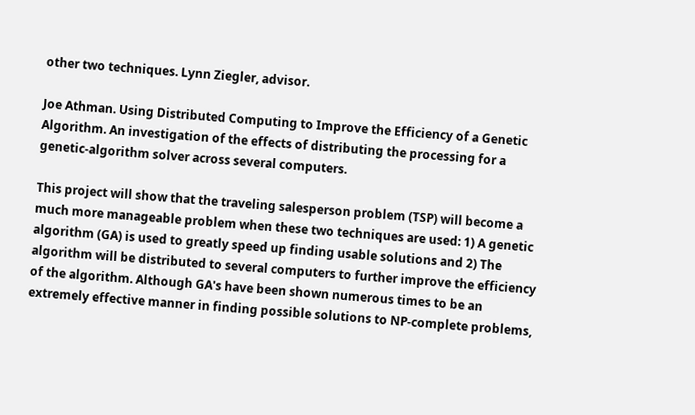other two techniques. Lynn Ziegler, advisor.

Joe Athman. Using Distributed Computing to Improve the Efficiency of a Genetic Algorithm. An investigation of the effects of distributing the processing for a genetic-algorithm solver across several computers.

This project will show that the traveling salesperson problem (TSP) will become a much more manageable problem when these two techniques are used: 1) A genetic algorithm (GA) is used to greatly speed up finding usable solutions and 2) The algorithm will be distributed to several computers to further improve the efficiency of the algorithm. Although GA's have been shown numerous times to be an extremely effective manner in finding possible solutions to NP-complete problems,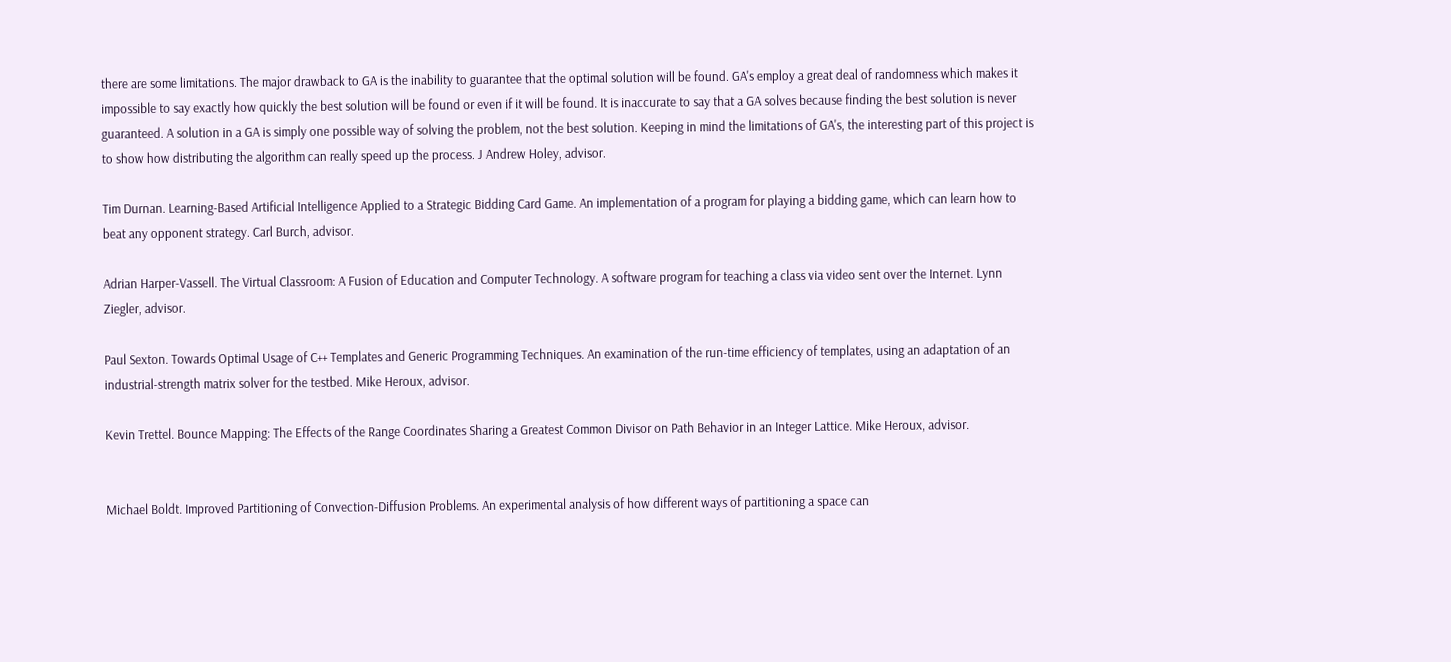there are some limitations. The major drawback to GA is the inability to guarantee that the optimal solution will be found. GA's employ a great deal of randomness which makes it impossible to say exactly how quickly the best solution will be found or even if it will be found. It is inaccurate to say that a GA solves because finding the best solution is never guaranteed. A solution in a GA is simply one possible way of solving the problem, not the best solution. Keeping in mind the limitations of GA's, the interesting part of this project is to show how distributing the algorithm can really speed up the process. J Andrew Holey, advisor.

Tim Durnan. Learning-Based Artificial Intelligence Applied to a Strategic Bidding Card Game. An implementation of a program for playing a bidding game, which can learn how to beat any opponent strategy. Carl Burch, advisor.

Adrian Harper-Vassell. The Virtual Classroom: A Fusion of Education and Computer Technology. A software program for teaching a class via video sent over the Internet. Lynn Ziegler, advisor.

Paul Sexton. Towards Optimal Usage of C++ Templates and Generic Programming Techniques. An examination of the run-time efficiency of templates, using an adaptation of an industrial-strength matrix solver for the testbed. Mike Heroux, advisor.

Kevin Trettel. Bounce Mapping: The Effects of the Range Coordinates Sharing a Greatest Common Divisor on Path Behavior in an Integer Lattice. Mike Heroux, advisor.


Michael Boldt. Improved Partitioning of Convection-Diffusion Problems. An experimental analysis of how different ways of partitioning a space can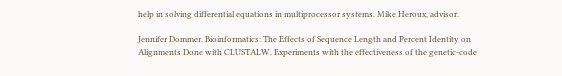help in solving differential equations in multiprocessor systems. Mike Heroux, advisor.

Jennifer Dommer. Bioinformatics: The Effects of Sequence Length and Percent Identity on Alignments Done with CLUSTALW. Experiments with the effectiveness of the genetic-code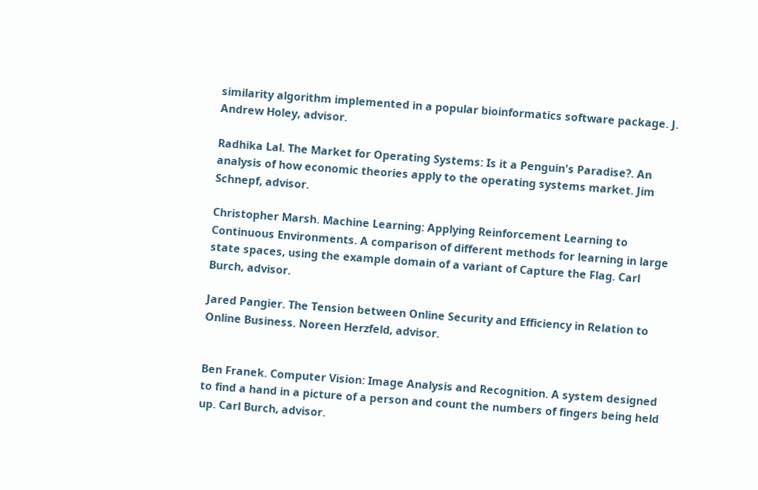similarity algorithm implemented in a popular bioinformatics software package. J. Andrew Holey, advisor.

Radhika Lal. The Market for Operating Systems: Is it a Penguin's Paradise?. An analysis of how economic theories apply to the operating systems market. Jim Schnepf, advisor.

Christopher Marsh. Machine Learning: Applying Reinforcement Learning to Continuous Environments. A comparison of different methods for learning in large state spaces, using the example domain of a variant of Capture the Flag. Carl Burch, advisor.

Jared Pangier. The Tension between Online Security and Efficiency in Relation to Online Business. Noreen Herzfeld, advisor.


Ben Franek. Computer Vision: Image Analysis and Recognition. A system designed to find a hand in a picture of a person and count the numbers of fingers being held up. Carl Burch, advisor.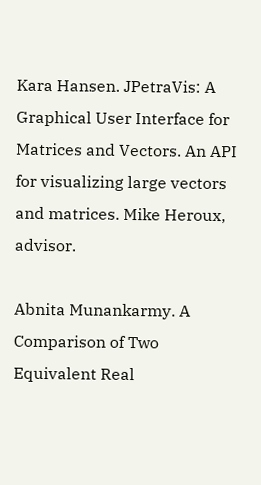Kara Hansen. JPetraVis: A Graphical User Interface for Matrices and Vectors. An API for visualizing large vectors and matrices. Mike Heroux, advisor.

Abnita Munankarmy. A Comparison of Two Equivalent Real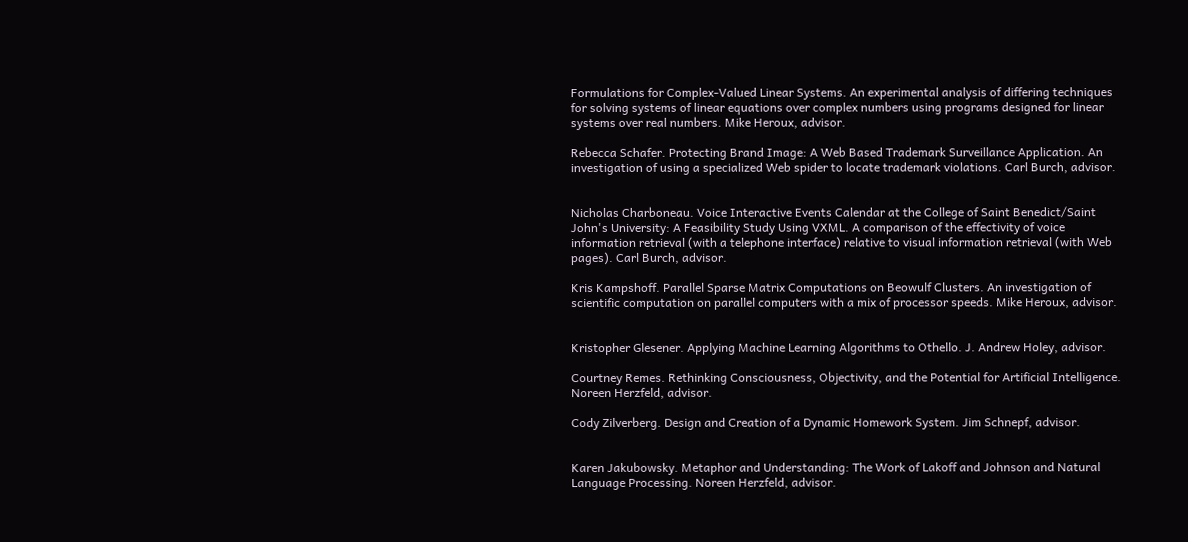Formulations for Complex-Valued Linear Systems. An experimental analysis of differing techniques for solving systems of linear equations over complex numbers using programs designed for linear systems over real numbers. Mike Heroux, advisor.

Rebecca Schafer. Protecting Brand Image: A Web Based Trademark Surveillance Application. An investigation of using a specialized Web spider to locate trademark violations. Carl Burch, advisor.


Nicholas Charboneau. Voice Interactive Events Calendar at the College of Saint Benedict/Saint John's University: A Feasibility Study Using VXML. A comparison of the effectivity of voice information retrieval (with a telephone interface) relative to visual information retrieval (with Web pages). Carl Burch, advisor.

Kris Kampshoff. Parallel Sparse Matrix Computations on Beowulf Clusters. An investigation of scientific computation on parallel computers with a mix of processor speeds. Mike Heroux, advisor.


Kristopher Glesener. Applying Machine Learning Algorithms to Othello. J. Andrew Holey, advisor.

Courtney Remes. Rethinking Consciousness, Objectivity, and the Potential for Artificial Intelligence. Noreen Herzfeld, advisor.

Cody Zilverberg. Design and Creation of a Dynamic Homework System. Jim Schnepf, advisor.


Karen Jakubowsky. Metaphor and Understanding: The Work of Lakoff and Johnson and Natural Language Processing. Noreen Herzfeld, advisor.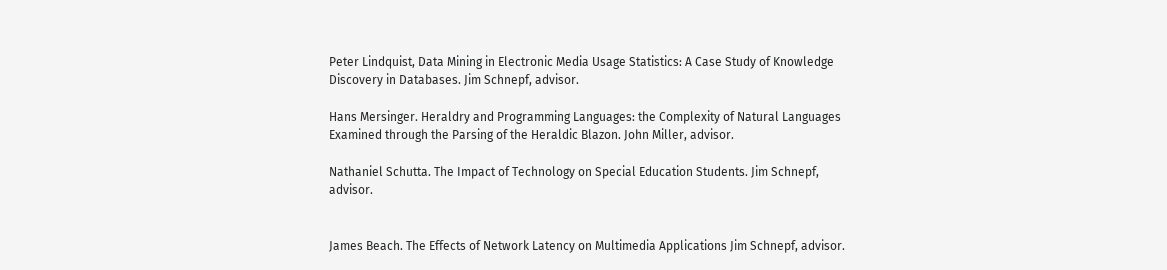Peter Lindquist, Data Mining in Electronic Media Usage Statistics: A Case Study of Knowledge Discovery in Databases. Jim Schnepf, advisor.

Hans Mersinger. Heraldry and Programming Languages: the Complexity of Natural Languages Examined through the Parsing of the Heraldic Blazon. John Miller, advisor.

Nathaniel Schutta. The Impact of Technology on Special Education Students. Jim Schnepf, advisor.


James Beach. The Effects of Network Latency on Multimedia Applications Jim Schnepf, advisor.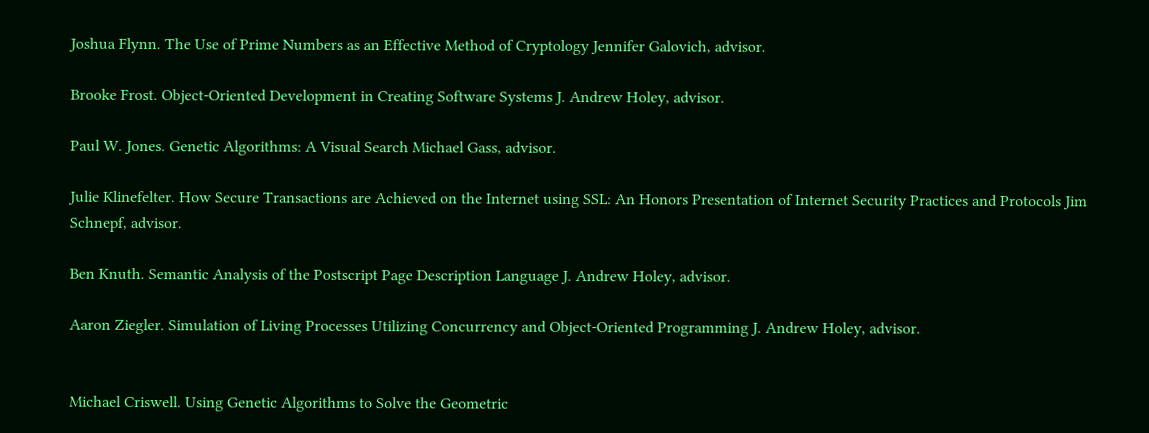Joshua Flynn. The Use of Prime Numbers as an Effective Method of Cryptology Jennifer Galovich, advisor.

Brooke Frost. Object-Oriented Development in Creating Software Systems J. Andrew Holey, advisor.

Paul W. Jones. Genetic Algorithms: A Visual Search Michael Gass, advisor.

Julie Klinefelter. How Secure Transactions are Achieved on the Internet using SSL: An Honors Presentation of Internet Security Practices and Protocols Jim Schnepf, advisor.

Ben Knuth. Semantic Analysis of the Postscript Page Description Language J. Andrew Holey, advisor.

Aaron Ziegler. Simulation of Living Processes Utilizing Concurrency and Object-Oriented Programming J. Andrew Holey, advisor.


Michael Criswell. Using Genetic Algorithms to Solve the Geometric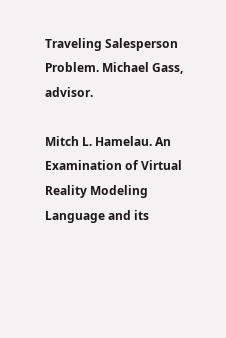Traveling Salesperson Problem. Michael Gass, advisor.

Mitch L. Hamelau. An Examination of Virtual Reality Modeling Language and its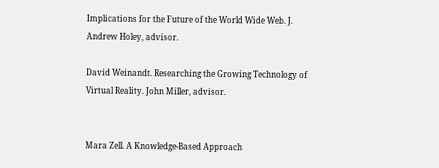Implications for the Future of the World Wide Web. J. Andrew Holey, advisor.

David Weinandt. Researching the Growing Technology of Virtual Reality. John Miller, advisor.


Mara Zell. A Knowledge-Based Approach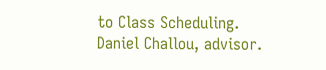to Class Scheduling. Daniel Challou, advisor.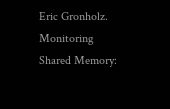Eric Gronholz. Monitoring Shared Memory: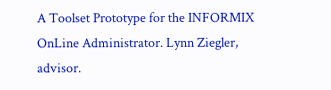A Toolset Prototype for the INFORMIX OnLine Administrator. Lynn Ziegler, advisor.